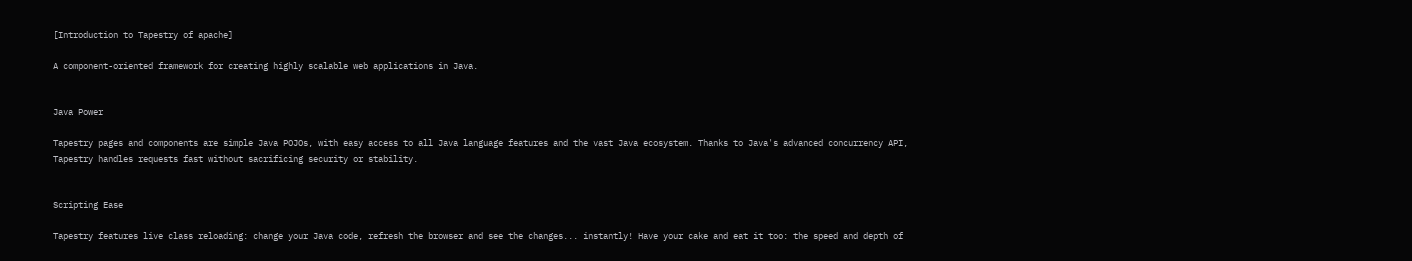[Introduction to Tapestry of apache]

A component-oriented framework for creating highly scalable web applications in Java.


Java Power

Tapestry pages and components are simple Java POJOs, with easy access to all Java language features and the vast Java ecosystem. Thanks to Java's advanced concurrency API, Tapestry handles requests fast without sacrificing security or stability.


Scripting Ease

Tapestry features live class reloading: change your Java code, refresh the browser and see the changes... instantly! Have your cake and eat it too: the speed and depth of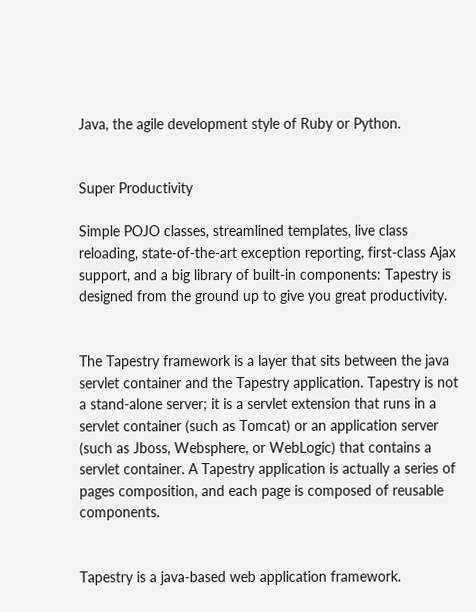Java, the agile development style of Ruby or Python.


Super Productivity

Simple POJO classes, streamlined templates, live class reloading, state-of-the-art exception reporting, first-class Ajax support, and a big library of built-in components: Tapestry is designed from the ground up to give you great productivity.


The Tapestry framework is a layer that sits between the java servlet container and the Tapestry application. Tapestry is not a stand-alone server; it is a servlet extension that runs in a servlet container (such as Tomcat) or an application server (such as Jboss, Websphere, or WebLogic) that contains a servlet container. A Tapestry application is actually a series of pages composition, and each page is composed of reusable components.


Tapestry is a java-based web application framework.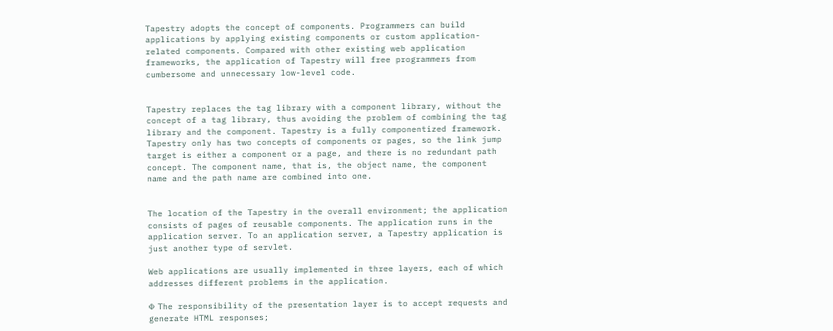Tapestry adopts the concept of components. Programmers can build applications by applying existing components or custom application-related components. Compared with other existing web application frameworks, the application of Tapestry will free programmers from cumbersome and unnecessary low-level code.


Tapestry replaces the tag library with a component library, without the concept of a tag library, thus avoiding the problem of combining the tag library and the component. Tapestry is a fully componentized framework. Tapestry only has two concepts of components or pages, so the link jump target is either a component or a page, and there is no redundant path concept. The component name, that is, the object name, the component name and the path name are combined into one.


The location of the Tapestry in the overall environment; the application consists of pages of reusable components. The application runs in the application server. To an application server, a Tapestry application is just another type of servlet.

Web applications are usually implemented in three layers, each of which addresses different problems in the application.

Φ The responsibility of the presentation layer is to accept requests and generate HTML responses;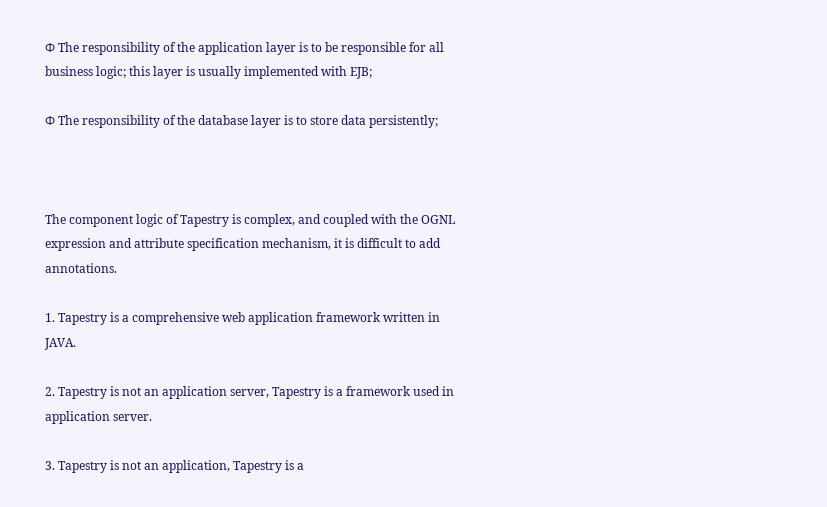Φ The responsibility of the application layer is to be responsible for all business logic; this layer is usually implemented with EJB;

Φ The responsibility of the database layer is to store data persistently;



The component logic of Tapestry is complex, and coupled with the OGNL expression and attribute specification mechanism, it is difficult to add annotations.

1. Tapestry is a comprehensive web application framework written in JAVA.

2. Tapestry is not an application server, Tapestry is a framework used in application server.

3. Tapestry is not an application, Tapestry is a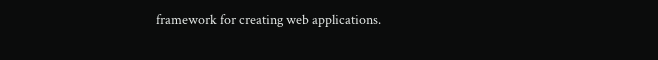framework for creating web applications.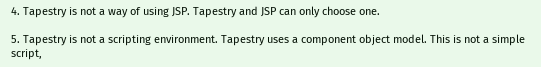4. Tapestry is not a way of using JSP. Tapestry and JSP can only choose one.

5. Tapestry is not a scripting environment. Tapestry uses a component object model. This is not a simple script,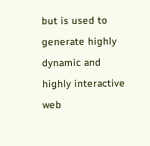but is used to generate highly dynamic and highly interactive web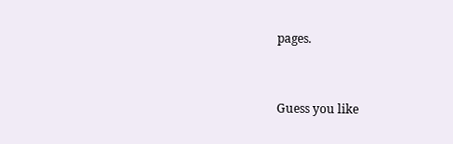pages.


Guess you like